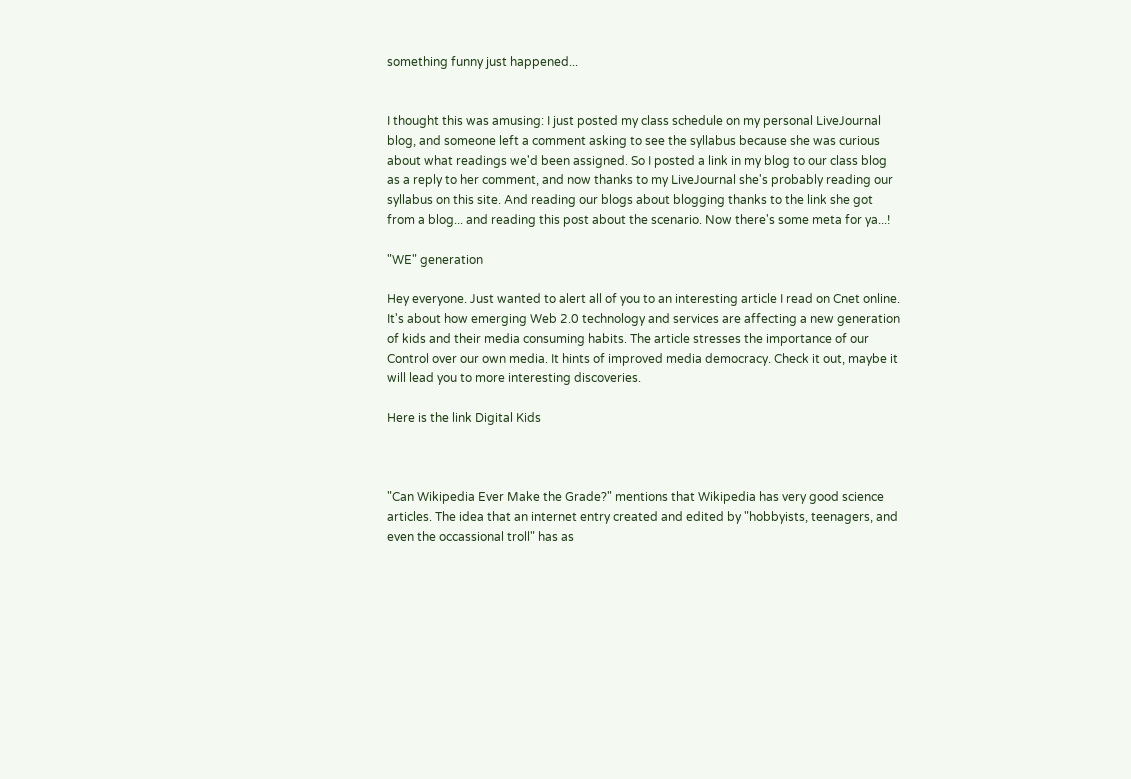something funny just happened...


I thought this was amusing: I just posted my class schedule on my personal LiveJournal blog, and someone left a comment asking to see the syllabus because she was curious about what readings we'd been assigned. So I posted a link in my blog to our class blog as a reply to her comment, and now thanks to my LiveJournal she's probably reading our syllabus on this site. And reading our blogs about blogging thanks to the link she got from a blog... and reading this post about the scenario. Now there's some meta for ya...!

"WE" generation

Hey everyone. Just wanted to alert all of you to an interesting article I read on Cnet online. It's about how emerging Web 2.0 technology and services are affecting a new generation of kids and their media consuming habits. The article stresses the importance of our Control over our own media. It hints of improved media democracy. Check it out, maybe it will lead you to more interesting discoveries.

Here is the link Digital Kids



"Can Wikipedia Ever Make the Grade?" mentions that Wikipedia has very good science articles. The idea that an internet entry created and edited by "hobbyists, teenagers, and even the occassional troll" has as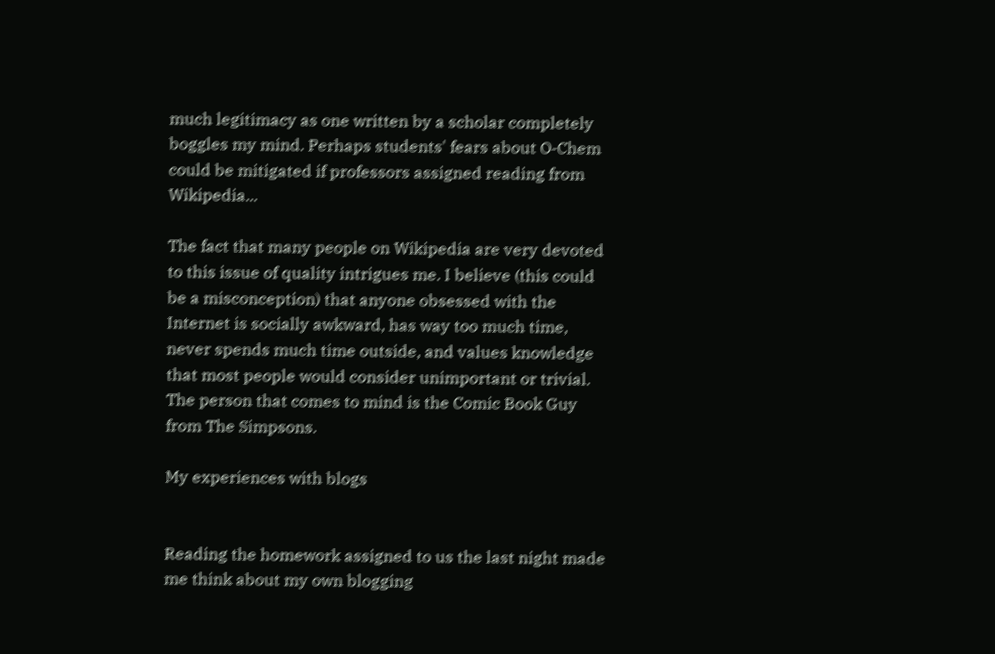much legitimacy as one written by a scholar completely boggles my mind. Perhaps students' fears about O-Chem could be mitigated if professors assigned reading from Wikipedia...

The fact that many people on Wikipedia are very devoted to this issue of quality intrigues me. I believe (this could be a misconception) that anyone obsessed with the Internet is socially awkward, has way too much time, never spends much time outside, and values knowledge that most people would consider unimportant or trivial. The person that comes to mind is the Comic Book Guy from The Simpsons.

My experiences with blogs


Reading the homework assigned to us the last night made me think about my own blogging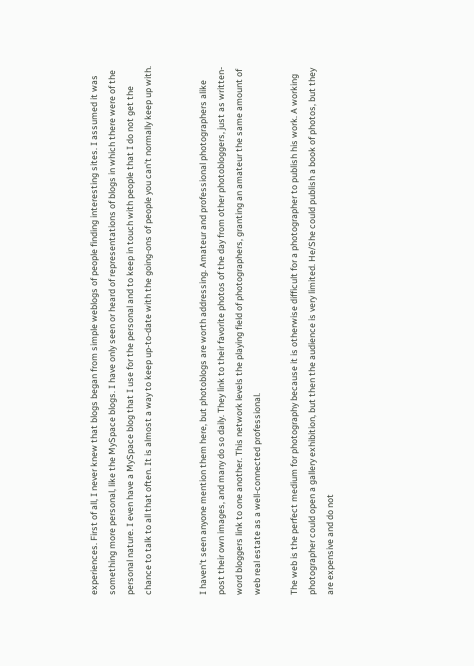experiences. First of all, I never knew that blogs began from simple weblogs of people finding interesting sites. I assumed it was something more personal, like the MySpace blogs. I have only seen or heard of representations of blogs in which there were of the personal nature. I even have a MySpace blog that I use for the personal and to keep in touch with people that I do not get the chance to talk to all that often. It is almost a way to keep up-to-date with the going-ons of people you can't normally keep up with.


I haven't seen anyone mention them here, but photoblogs are worth addressing. Amateur and professional photographers alike post their own images, and many do so daily. They link to their favorite photos of the day from other photobloggers, just as written-word bloggers link to one another. This network levels the playing field of photographers, granting an amateur the same amount of web real estate as a well-connected professional.

The web is the perfect medium for photography because it is otherwise difficult for a photographer to publish his work. A working photographer could open a gallery exhibition, but then the audience is very limited. He/She could publish a book of photos, but they are expensive and do not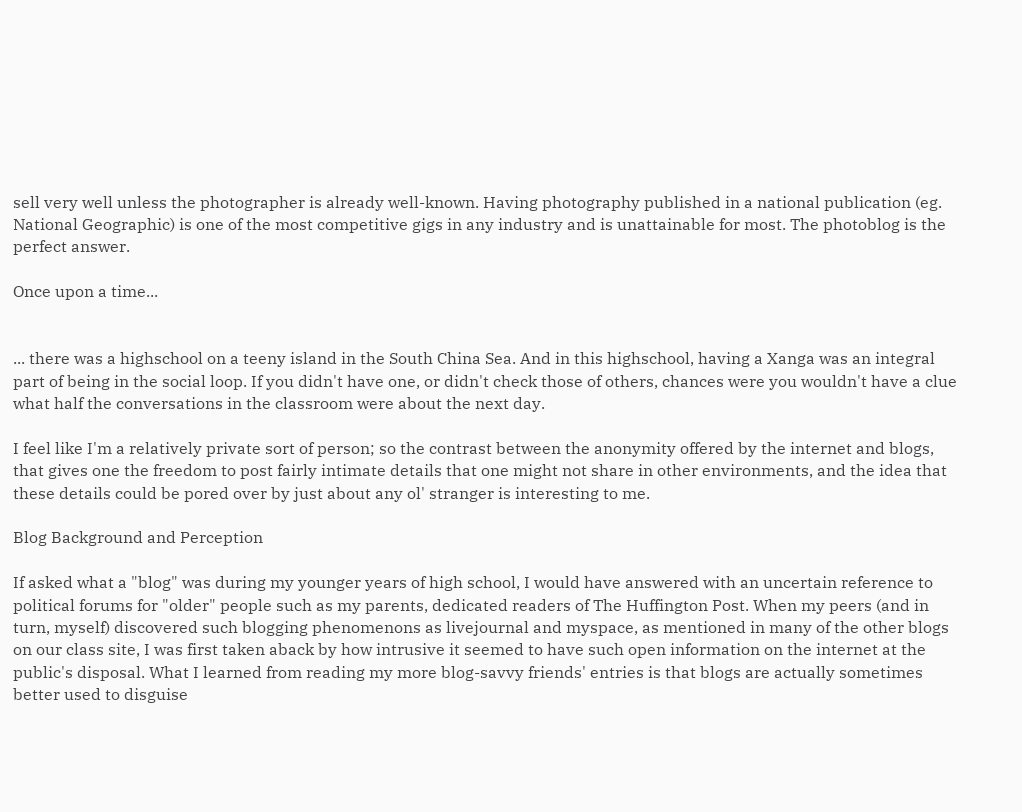sell very well unless the photographer is already well-known. Having photography published in a national publication (eg. National Geographic) is one of the most competitive gigs in any industry and is unattainable for most. The photoblog is the perfect answer.

Once upon a time...


... there was a highschool on a teeny island in the South China Sea. And in this highschool, having a Xanga was an integral part of being in the social loop. If you didn't have one, or didn't check those of others, chances were you wouldn't have a clue what half the conversations in the classroom were about the next day.

I feel like I'm a relatively private sort of person; so the contrast between the anonymity offered by the internet and blogs, that gives one the freedom to post fairly intimate details that one might not share in other environments, and the idea that these details could be pored over by just about any ol' stranger is interesting to me.

Blog Background and Perception

If asked what a "blog" was during my younger years of high school, I would have answered with an uncertain reference to political forums for "older" people such as my parents, dedicated readers of The Huffington Post. When my peers (and in turn, myself) discovered such blogging phenomenons as livejournal and myspace, as mentioned in many of the other blogs on our class site, I was first taken aback by how intrusive it seemed to have such open information on the internet at the public's disposal. What I learned from reading my more blog-savvy friends' entries is that blogs are actually sometimes better used to disguise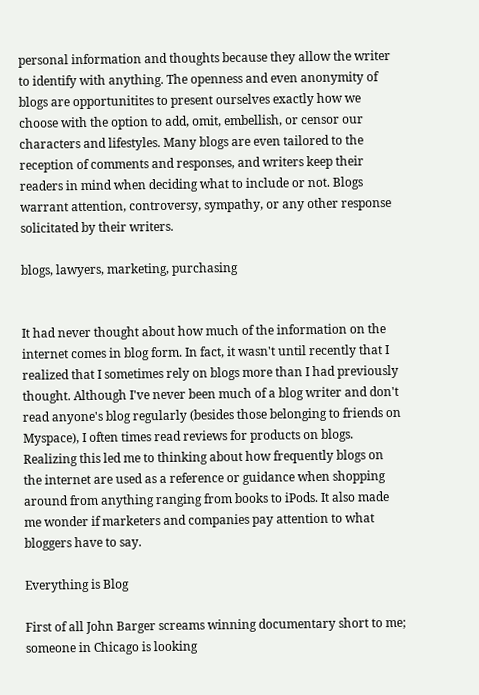personal information and thoughts because they allow the writer to identify with anything. The openness and even anonymity of blogs are opportunitites to present ourselves exactly how we choose with the option to add, omit, embellish, or censor our characters and lifestyles. Many blogs are even tailored to the reception of comments and responses, and writers keep their readers in mind when deciding what to include or not. Blogs warrant attention, controversy, sympathy, or any other response solicitated by their writers.

blogs, lawyers, marketing, purchasing


It had never thought about how much of the information on the internet comes in blog form. In fact, it wasn't until recently that I realized that I sometimes rely on blogs more than I had previously thought. Although I've never been much of a blog writer and don't read anyone's blog regularly (besides those belonging to friends on Myspace), I often times read reviews for products on blogs. Realizing this led me to thinking about how frequently blogs on the internet are used as a reference or guidance when shopping around from anything ranging from books to iPods. It also made me wonder if marketers and companies pay attention to what bloggers have to say.

Everything is Blog

First of all John Barger screams winning documentary short to me; someone in Chicago is looking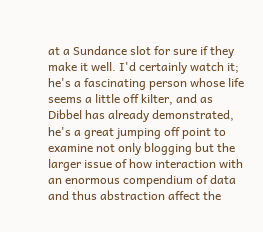at a Sundance slot for sure if they make it well. I'd certainly watch it; he's a fascinating person whose life seems a little off kilter, and as Dibbel has already demonstrated, he's a great jumping off point to examine not only blogging but the larger issue of how interaction with an enormous compendium of data and thus abstraction affect the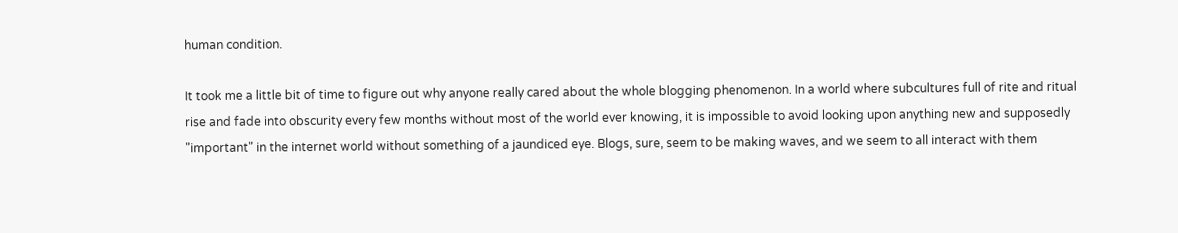human condition.

It took me a little bit of time to figure out why anyone really cared about the whole blogging phenomenon. In a world where subcultures full of rite and ritual rise and fade into obscurity every few months without most of the world ever knowing, it is impossible to avoid looking upon anything new and supposedly "important" in the internet world without something of a jaundiced eye. Blogs, sure, seem to be making waves, and we seem to all interact with them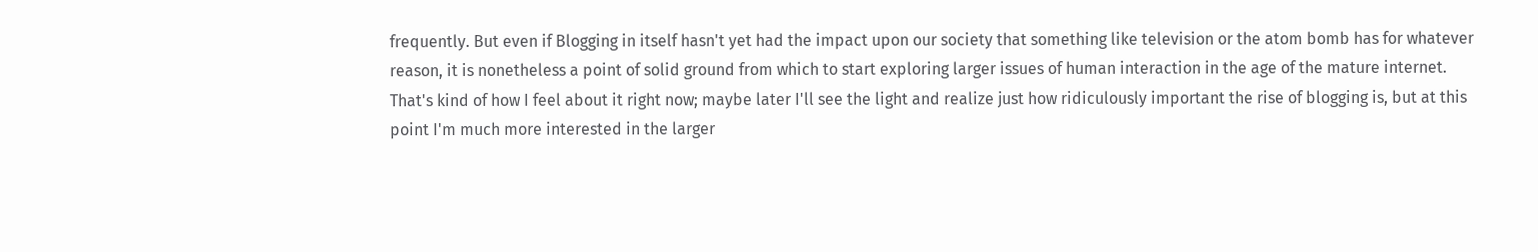frequently. But even if Blogging in itself hasn't yet had the impact upon our society that something like television or the atom bomb has for whatever reason, it is nonetheless a point of solid ground from which to start exploring larger issues of human interaction in the age of the mature internet. That's kind of how I feel about it right now; maybe later I'll see the light and realize just how ridiculously important the rise of blogging is, but at this point I'm much more interested in the larger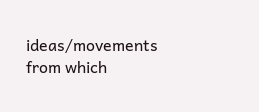ideas/movements from which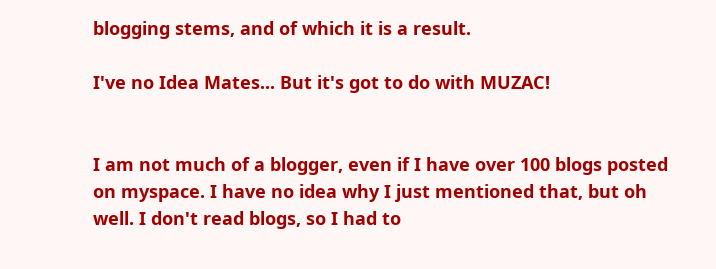blogging stems, and of which it is a result.

I've no Idea Mates... But it's got to do with MUZAC!


I am not much of a blogger, even if I have over 100 blogs posted on myspace. I have no idea why I just mentioned that, but oh well. I don't read blogs, so I had to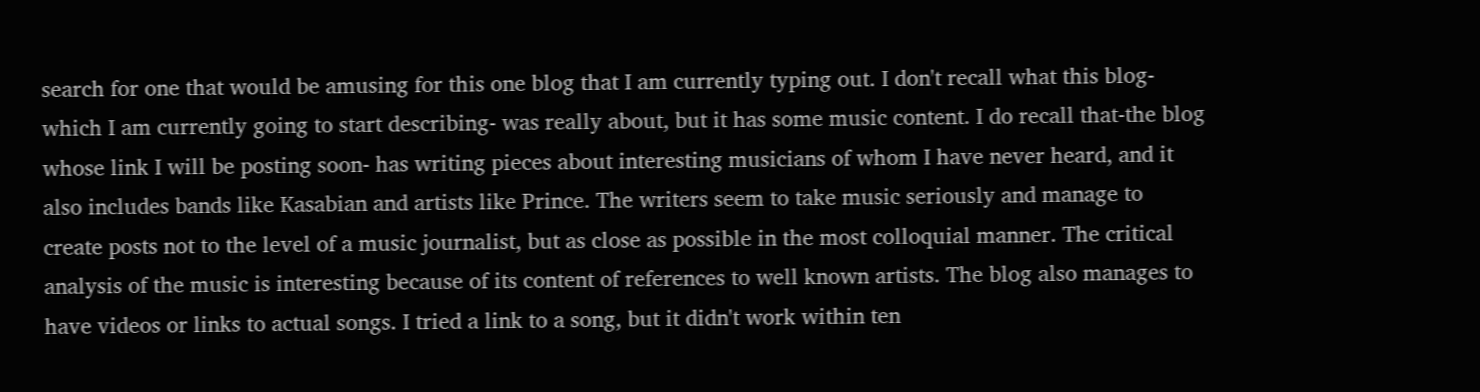search for one that would be amusing for this one blog that I am currently typing out. I don't recall what this blog- which I am currently going to start describing- was really about, but it has some music content. I do recall that-the blog whose link I will be posting soon- has writing pieces about interesting musicians of whom I have never heard, and it also includes bands like Kasabian and artists like Prince. The writers seem to take music seriously and manage to create posts not to the level of a music journalist, but as close as possible in the most colloquial manner. The critical analysis of the music is interesting because of its content of references to well known artists. The blog also manages to have videos or links to actual songs. I tried a link to a song, but it didn't work within ten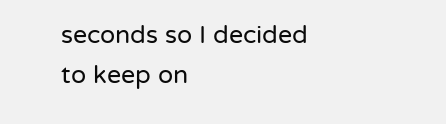seconds so I decided to keep on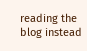reading the blog instead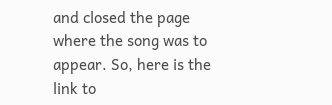and closed the page where the song was to appear. So, here is the link to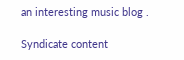an interesting music blog .

Syndicate content